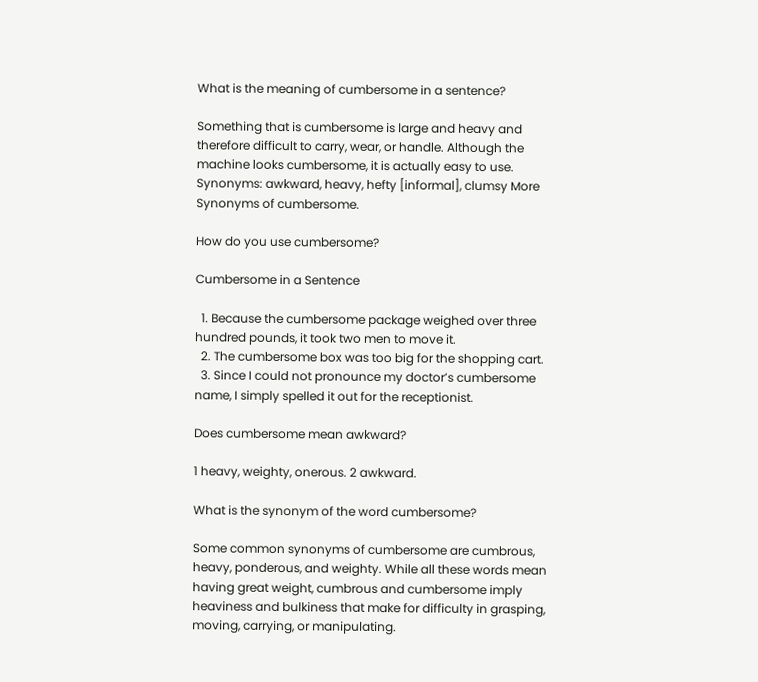What is the meaning of cumbersome in a sentence?

Something that is cumbersome is large and heavy and therefore difficult to carry, wear, or handle. Although the machine looks cumbersome, it is actually easy to use. Synonyms: awkward, heavy, hefty [informal], clumsy More Synonyms of cumbersome.

How do you use cumbersome?

Cumbersome in a Sentence

  1. Because the cumbersome package weighed over three hundred pounds, it took two men to move it.
  2. The cumbersome box was too big for the shopping cart.
  3. Since I could not pronounce my doctor’s cumbersome name, I simply spelled it out for the receptionist.

Does cumbersome mean awkward?

1 heavy, weighty, onerous. 2 awkward.

What is the synonym of the word cumbersome?

Some common synonyms of cumbersome are cumbrous, heavy, ponderous, and weighty. While all these words mean having great weight, cumbrous and cumbersome imply heaviness and bulkiness that make for difficulty in grasping, moving, carrying, or manipulating.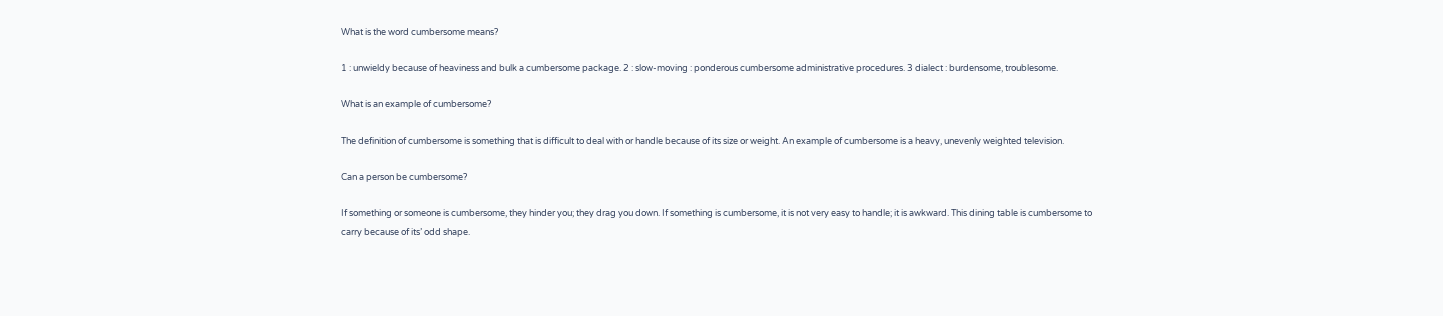What is the word cumbersome means?

1 : unwieldy because of heaviness and bulk a cumbersome package. 2 : slow-moving : ponderous cumbersome administrative procedures. 3 dialect : burdensome, troublesome.

What is an example of cumbersome?

The definition of cumbersome is something that is difficult to deal with or handle because of its size or weight. An example of cumbersome is a heavy, unevenly weighted television.

Can a person be cumbersome?

If something or someone is cumbersome, they hinder you; they drag you down. If something is cumbersome, it is not very easy to handle; it is awkward. This dining table is cumbersome to carry because of its’ odd shape.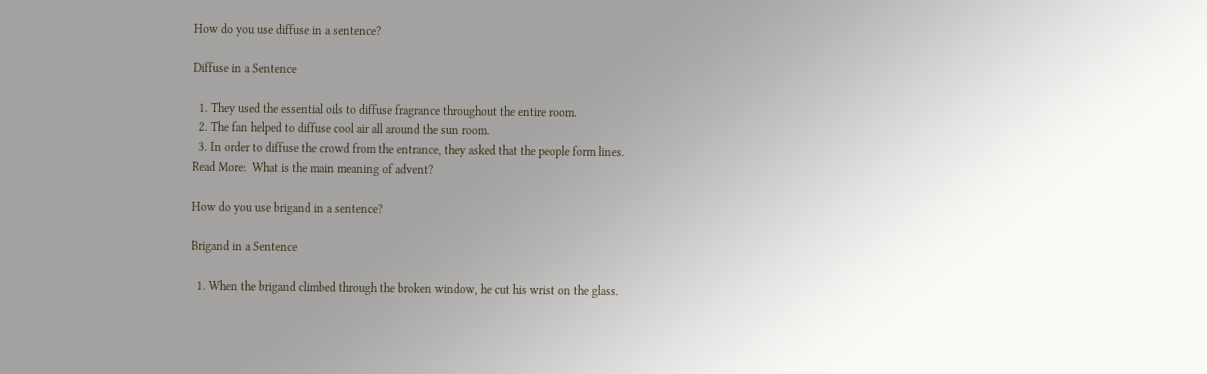How do you use diffuse in a sentence?

Diffuse in a Sentence

  1. They used the essential oils to diffuse fragrance throughout the entire room.
  2. The fan helped to diffuse cool air all around the sun room.
  3. In order to diffuse the crowd from the entrance, they asked that the people form lines.
Read More:  What is the main meaning of advent?

How do you use brigand in a sentence?

Brigand in a Sentence

  1. When the brigand climbed through the broken window, he cut his wrist on the glass.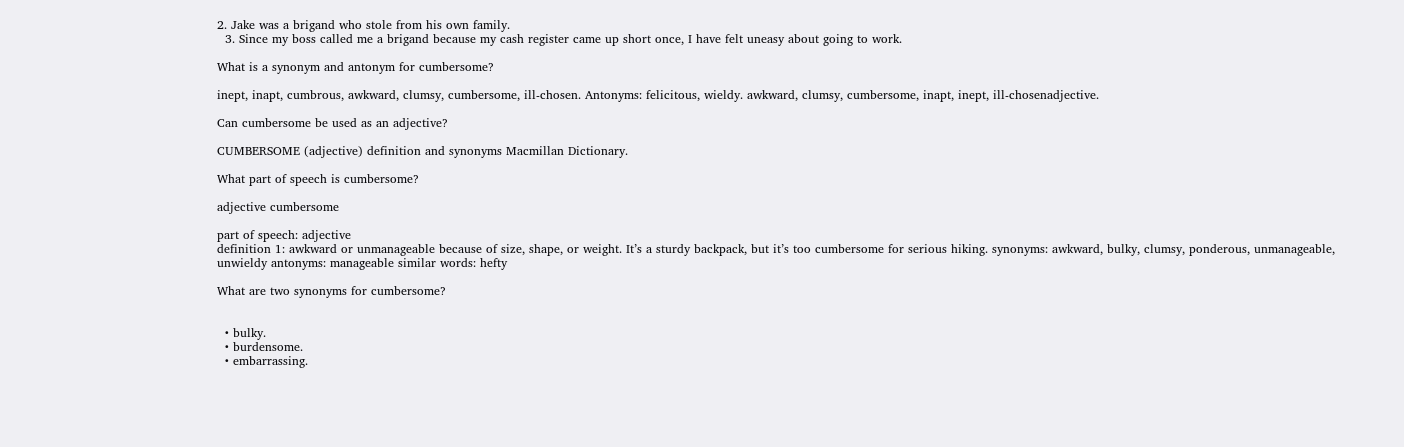2. Jake was a brigand who stole from his own family.
  3. Since my boss called me a brigand because my cash register came up short once, I have felt uneasy about going to work.

What is a synonym and antonym for cumbersome?

inept, inapt, cumbrous, awkward, clumsy, cumbersome, ill-chosen. Antonyms: felicitous, wieldy. awkward, clumsy, cumbersome, inapt, inept, ill-chosenadjective.

Can cumbersome be used as an adjective?

CUMBERSOME (adjective) definition and synonyms Macmillan Dictionary.

What part of speech is cumbersome?

adjective cumbersome

part of speech: adjective
definition 1: awkward or unmanageable because of size, shape, or weight. It’s a sturdy backpack, but it’s too cumbersome for serious hiking. synonyms: awkward, bulky, clumsy, ponderous, unmanageable, unwieldy antonyms: manageable similar words: hefty

What are two synonyms for cumbersome?


  • bulky.
  • burdensome.
  • embarrassing.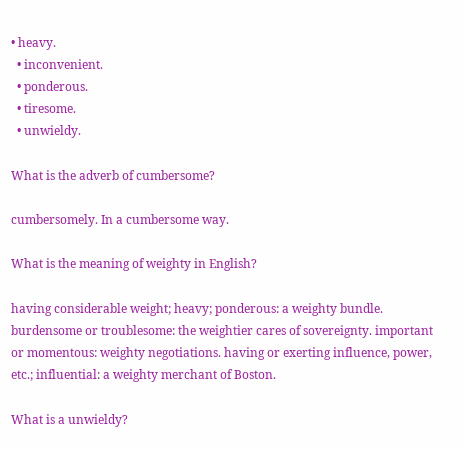• heavy.
  • inconvenient.
  • ponderous.
  • tiresome.
  • unwieldy.

What is the adverb of cumbersome?

cumbersomely. In a cumbersome way.

What is the meaning of weighty in English?

having considerable weight; heavy; ponderous: a weighty bundle. burdensome or troublesome: the weightier cares of sovereignty. important or momentous: weighty negotiations. having or exerting influence, power, etc.; influential: a weighty merchant of Boston.

What is a unwieldy?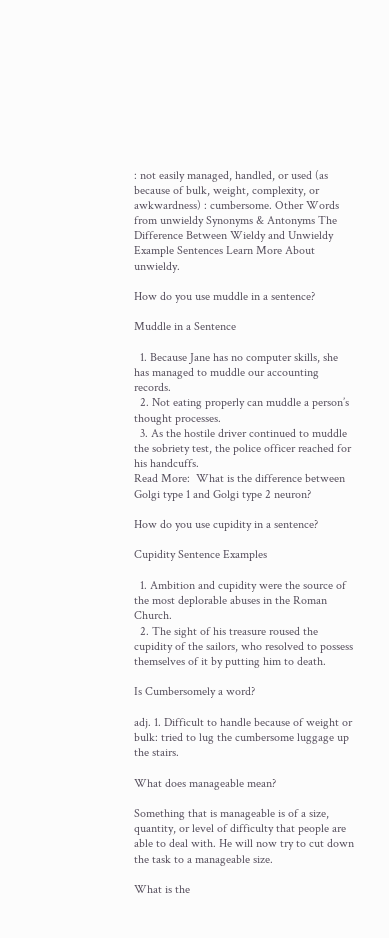: not easily managed, handled, or used (as because of bulk, weight, complexity, or awkwardness) : cumbersome. Other Words from unwieldy Synonyms & Antonyms The Difference Between Wieldy and Unwieldy Example Sentences Learn More About unwieldy.

How do you use muddle in a sentence?

Muddle in a Sentence

  1. Because Jane has no computer skills, she has managed to muddle our accounting records.
  2. Not eating properly can muddle a person’s thought processes.
  3. As the hostile driver continued to muddle the sobriety test, the police officer reached for his handcuffs.
Read More:  What is the difference between Golgi type 1 and Golgi type 2 neuron?

How do you use cupidity in a sentence?

Cupidity Sentence Examples

  1. Ambition and cupidity were the source of the most deplorable abuses in the Roman Church.
  2. The sight of his treasure roused the cupidity of the sailors, who resolved to possess themselves of it by putting him to death.

Is Cumbersomely a word?

adj. 1. Difficult to handle because of weight or bulk: tried to lug the cumbersome luggage up the stairs.

What does manageable mean?

Something that is manageable is of a size, quantity, or level of difficulty that people are able to deal with. He will now try to cut down the task to a manageable size.

What is the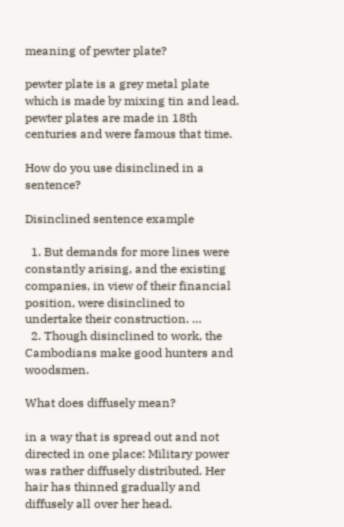meaning of pewter plate?

pewter plate is a grey metal plate which is made by mixing tin and lead. pewter plates are made in 18th centuries and were famous that time.

How do you use disinclined in a sentence?

Disinclined sentence example

  1. But demands for more lines were constantly arising, and the existing companies, in view of their financial position, were disinclined to undertake their construction. …
  2. Though disinclined to work, the Cambodians make good hunters and woodsmen.

What does diffusely mean?

in a way that is spread out and not directed in one place: Military power was rather diffusely distributed. Her hair has thinned gradually and diffusely all over her head.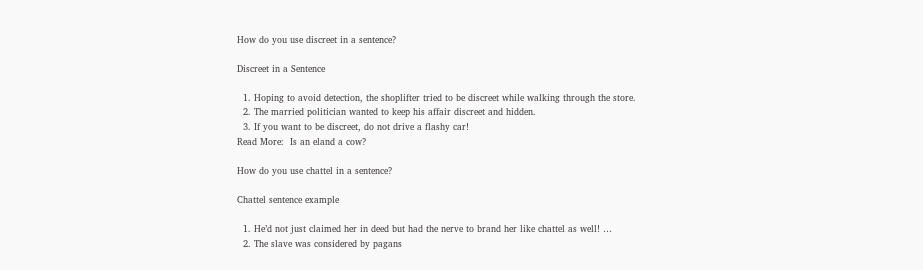How do you use discreet in a sentence?

Discreet in a Sentence

  1. Hoping to avoid detection, the shoplifter tried to be discreet while walking through the store.
  2. The married politician wanted to keep his affair discreet and hidden.
  3. If you want to be discreet, do not drive a flashy car!
Read More:  Is an eland a cow?

How do you use chattel in a sentence?

Chattel sentence example

  1. He’d not just claimed her in deed but had the nerve to brand her like chattel as well! …
  2. The slave was considered by pagans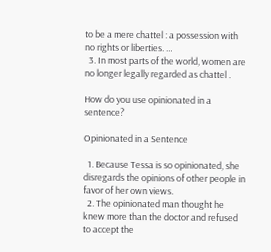to be a mere chattel : a possession with no rights or liberties. …
  3. In most parts of the world, women are no longer legally regarded as chattel .

How do you use opinionated in a sentence?

Opinionated in a Sentence

  1. Because Tessa is so opinionated, she disregards the opinions of other people in favor of her own views.
  2. The opinionated man thought he knew more than the doctor and refused to accept the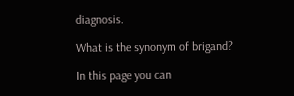diagnosis.

What is the synonym of brigand?

In this page you can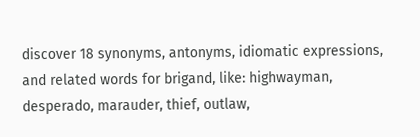discover 18 synonyms, antonyms, idiomatic expressions, and related words for brigand, like: highwayman, desperado, marauder, thief, outlaw,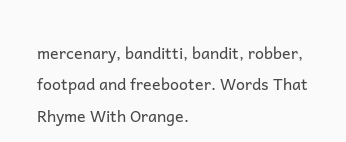mercenary, banditti, bandit, robber, footpad and freebooter. Words That Rhyme With Orange.